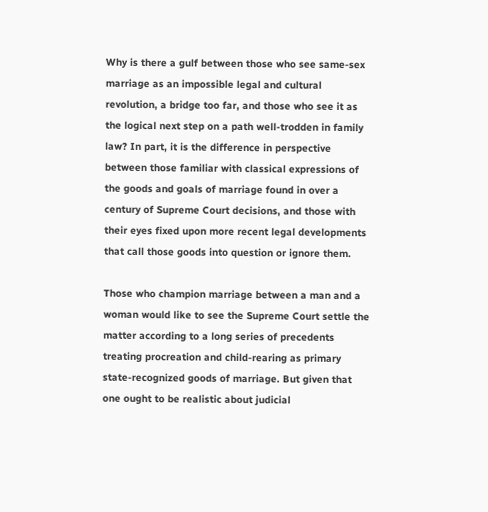Why is there a gulf between those who see same-sex marriage as an impossible legal and cultural revolution, a bridge too far, and those who see it as the logical next step on a path well-trodden in family law? In part, it is the difference in perspective between those familiar with classical expressions of the goods and goals of marriage found in over a century of Supreme Court decisions, and those with their eyes fixed upon more recent legal developments that call those goods into question or ignore them.

Those who champion marriage between a man and a woman would like to see the Supreme Court settle the matter according to a long series of precedents treating procreation and child-rearing as primary state-recognized goods of marriage. But given that one ought to be realistic about judicial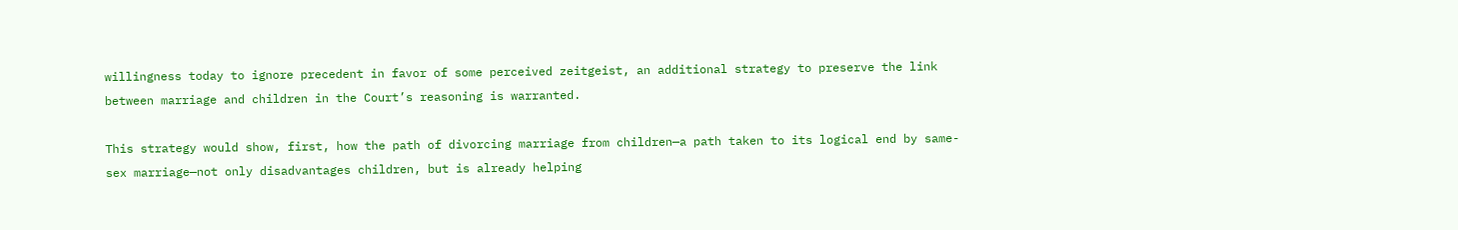willingness today to ignore precedent in favor of some perceived zeitgeist, an additional strategy to preserve the link between marriage and children in the Court’s reasoning is warranted.

This strategy would show, first, how the path of divorcing marriage from children—a path taken to its logical end by same-sex marriage—not only disadvantages children, but is already helping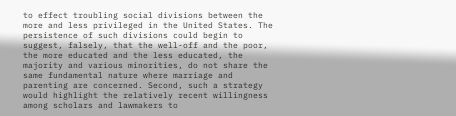to effect troubling social divisions between the more and less privileged in the United States. The persistence of such divisions could begin to suggest, falsely, that the well-off and the poor, the more educated and the less educated, the majority and various minorities, do not share the same fundamental nature where marriage and parenting are concerned. Second, such a strategy would highlight the relatively recent willingness among scholars and lawmakers to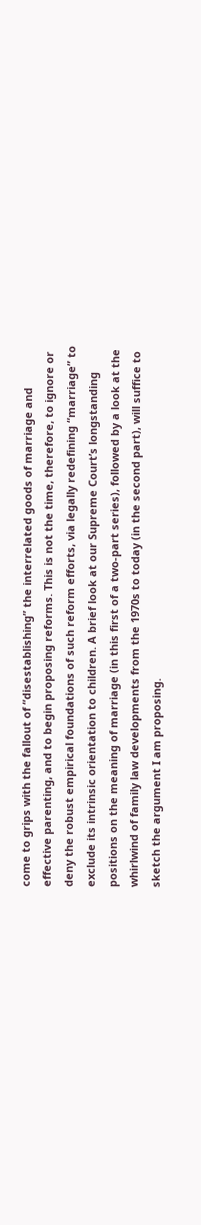come to grips with the fallout of “disestablishing” the interrelated goods of marriage and effective parenting, and to begin proposing reforms. This is not the time, therefore, to ignore or deny the robust empirical foundations of such reform efforts, via legally redefining “marriage” to exclude its intrinsic orientation to children. A brief look at our Supreme Court’s longstanding positions on the meaning of marriage (in this first of a two-part series), followed by a look at the whirlwind of family law developments from the 1970s to today (in the second part), will suffice to sketch the argument I am proposing.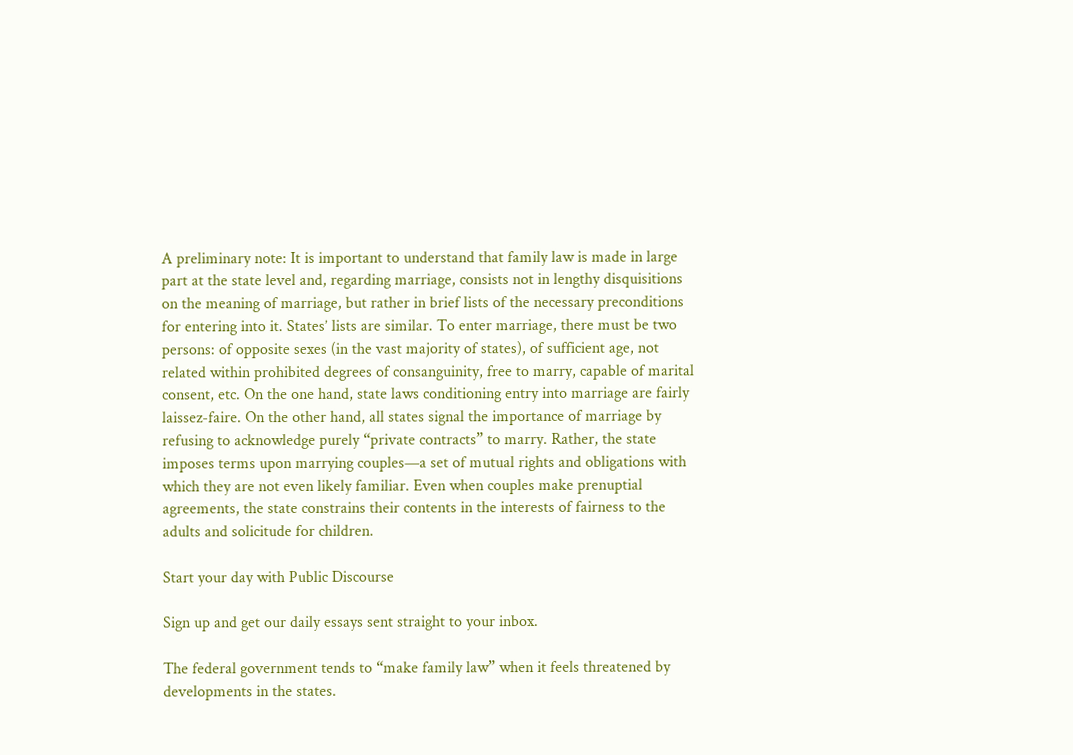A preliminary note: It is important to understand that family law is made in large part at the state level and, regarding marriage, consists not in lengthy disquisitions on the meaning of marriage, but rather in brief lists of the necessary preconditions for entering into it. States’ lists are similar. To enter marriage, there must be two persons: of opposite sexes (in the vast majority of states), of sufficient age, not related within prohibited degrees of consanguinity, free to marry, capable of marital consent, etc. On the one hand, state laws conditioning entry into marriage are fairly laissez-faire. On the other hand, all states signal the importance of marriage by refusing to acknowledge purely “private contracts” to marry. Rather, the state imposes terms upon marrying couples—a set of mutual rights and obligations with which they are not even likely familiar. Even when couples make prenuptial agreements, the state constrains their contents in the interests of fairness to the adults and solicitude for children.

Start your day with Public Discourse

Sign up and get our daily essays sent straight to your inbox.

The federal government tends to “make family law” when it feels threatened by developments in the states.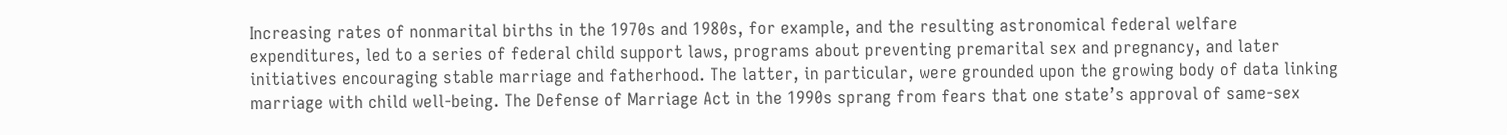Increasing rates of nonmarital births in the 1970s and 1980s, for example, and the resulting astronomical federal welfare expenditures, led to a series of federal child support laws, programs about preventing premarital sex and pregnancy, and later initiatives encouraging stable marriage and fatherhood. The latter, in particular, were grounded upon the growing body of data linking marriage with child well-being. The Defense of Marriage Act in the 1990s sprang from fears that one state’s approval of same-sex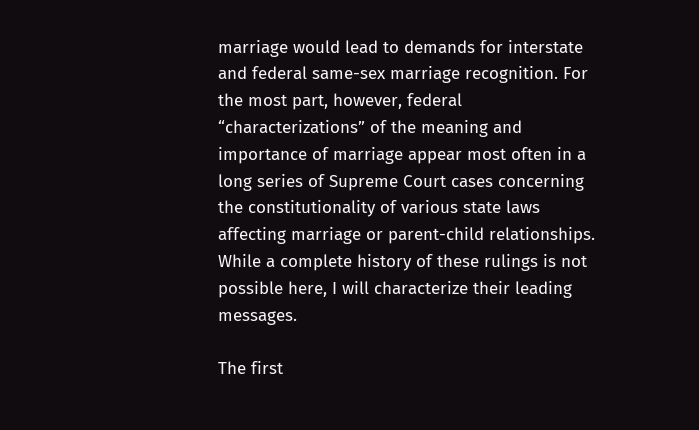marriage would lead to demands for interstate and federal same-sex marriage recognition. For the most part, however, federal “characterizations” of the meaning and importance of marriage appear most often in a long series of Supreme Court cases concerning the constitutionality of various state laws affecting marriage or parent-child relationships. While a complete history of these rulings is not possible here, I will characterize their leading messages.

The first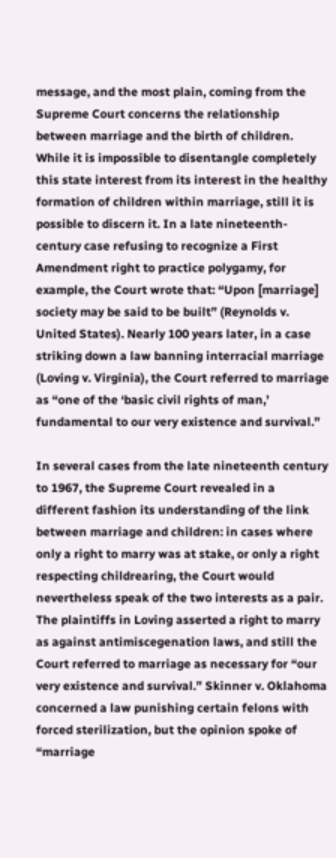message, and the most plain, coming from the Supreme Court concerns the relationship between marriage and the birth of children. While it is impossible to disentangle completely this state interest from its interest in the healthy formation of children within marriage, still it is possible to discern it. In a late nineteenth-century case refusing to recognize a First Amendment right to practice polygamy, for example, the Court wrote that: “Upon [marriage] society may be said to be built” (Reynolds v. United States). Nearly 100 years later, in a case striking down a law banning interracial marriage (Loving v. Virginia), the Court referred to marriage as “one of the ‘basic civil rights of man,’ fundamental to our very existence and survival.”

In several cases from the late nineteenth century to 1967, the Supreme Court revealed in a different fashion its understanding of the link between marriage and children: in cases where only a right to marry was at stake, or only a right respecting childrearing, the Court would nevertheless speak of the two interests as a pair. The plaintiffs in Loving asserted a right to marry as against antimiscegenation laws, and still the Court referred to marriage as necessary for “our very existence and survival.” Skinner v. Oklahoma concerned a law punishing certain felons with forced sterilization, but the opinion spoke of “marriage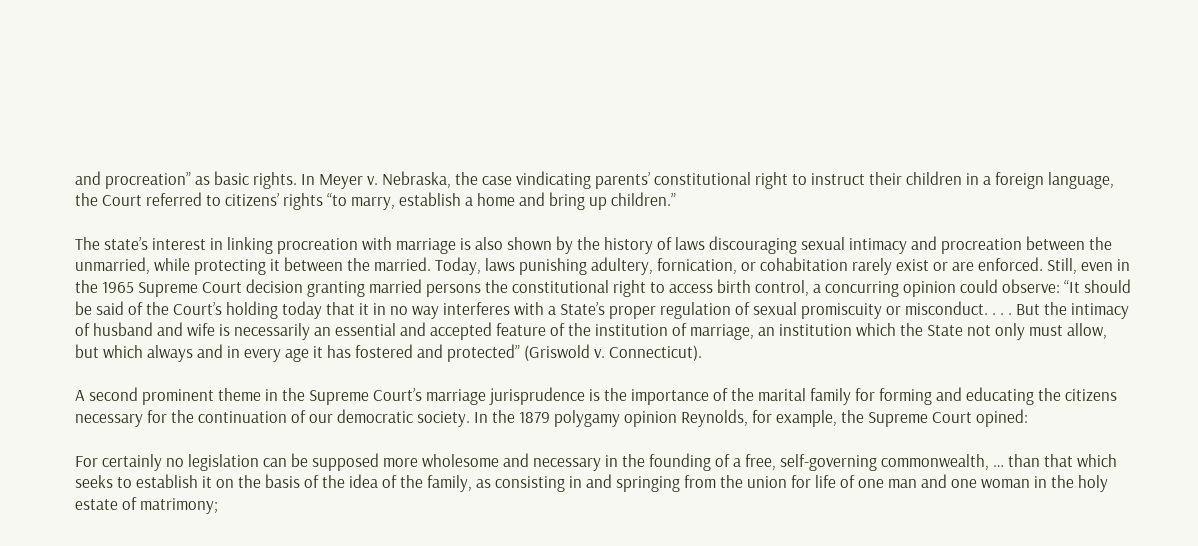and procreation” as basic rights. In Meyer v. Nebraska, the case vindicating parents’ constitutional right to instruct their children in a foreign language, the Court referred to citizens’ rights “to marry, establish a home and bring up children.”

The state’s interest in linking procreation with marriage is also shown by the history of laws discouraging sexual intimacy and procreation between the unmarried, while protecting it between the married. Today, laws punishing adultery, fornication, or cohabitation rarely exist or are enforced. Still, even in the 1965 Supreme Court decision granting married persons the constitutional right to access birth control, a concurring opinion could observe: “It should be said of the Court’s holding today that it in no way interferes with a State’s proper regulation of sexual promiscuity or misconduct. . . . But the intimacy of husband and wife is necessarily an essential and accepted feature of the institution of marriage, an institution which the State not only must allow, but which always and in every age it has fostered and protected” (Griswold v. Connecticut).

A second prominent theme in the Supreme Court’s marriage jurisprudence is the importance of the marital family for forming and educating the citizens necessary for the continuation of our democratic society. In the 1879 polygamy opinion Reynolds, for example, the Supreme Court opined:

For certainly no legislation can be supposed more wholesome and necessary in the founding of a free, self-governing commonwealth, … than that which seeks to establish it on the basis of the idea of the family, as consisting in and springing from the union for life of one man and one woman in the holy estate of matrimony;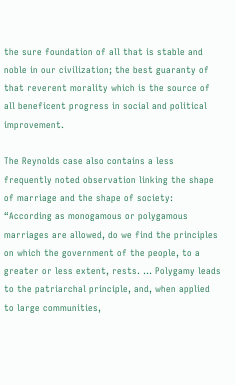the sure foundation of all that is stable and noble in our civilization; the best guaranty of that reverent morality which is the source of all beneficent progress in social and political improvement.

The Reynolds case also contains a less frequently noted observation linking the shape of marriage and the shape of society: “According as monogamous or polygamous marriages are allowed, do we find the principles on which the government of the people, to a greater or less extent, rests. … Polygamy leads to the patriarchal principle, and, when applied to large communities,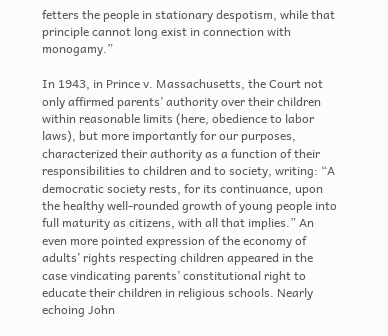fetters the people in stationary despotism, while that principle cannot long exist in connection with monogamy.”

In 1943, in Prince v. Massachusetts, the Court not only affirmed parents’ authority over their children within reasonable limits (here, obedience to labor laws), but more importantly for our purposes, characterized their authority as a function of their responsibilities to children and to society, writing: “A democratic society rests, for its continuance, upon the healthy well-rounded growth of young people into full maturity as citizens, with all that implies.” An even more pointed expression of the economy of adults’ rights respecting children appeared in the case vindicating parents’ constitutional right to educate their children in religious schools. Nearly echoing John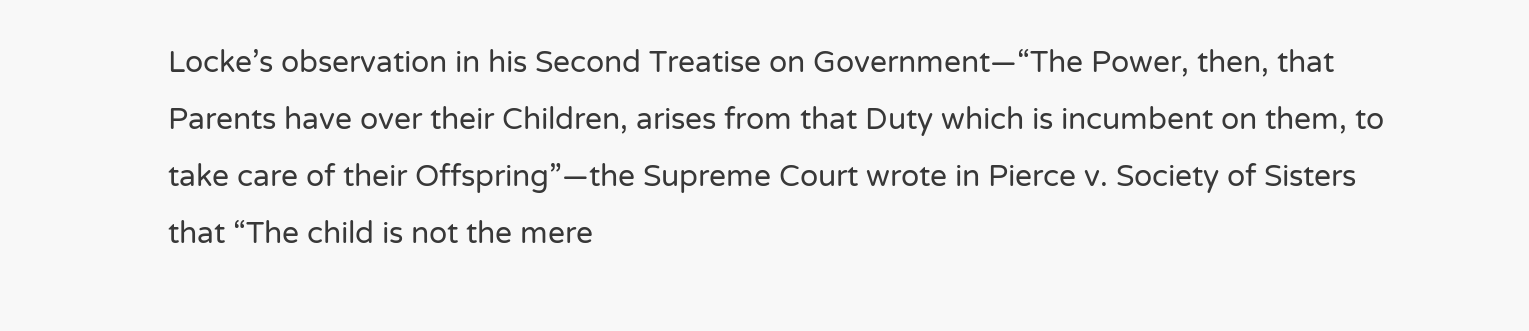Locke’s observation in his Second Treatise on Government—“The Power, then, that Parents have over their Children, arises from that Duty which is incumbent on them, to take care of their Offspring”—the Supreme Court wrote in Pierce v. Society of Sisters that “The child is not the mere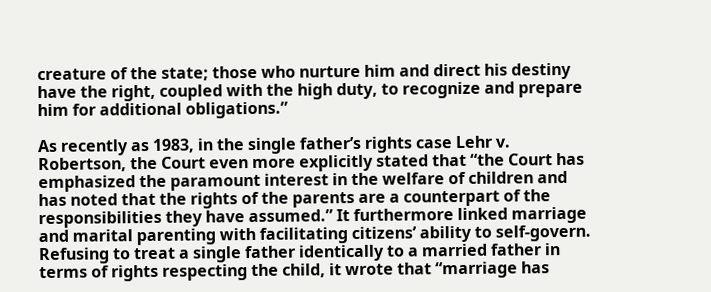creature of the state; those who nurture him and direct his destiny have the right, coupled with the high duty, to recognize and prepare him for additional obligations.”

As recently as 1983, in the single father’s rights case Lehr v. Robertson, the Court even more explicitly stated that “the Court has emphasized the paramount interest in the welfare of children and has noted that the rights of the parents are a counterpart of the responsibilities they have assumed.” It furthermore linked marriage and marital parenting with facilitating citizens’ ability to self-govern. Refusing to treat a single father identically to a married father in terms of rights respecting the child, it wrote that “marriage has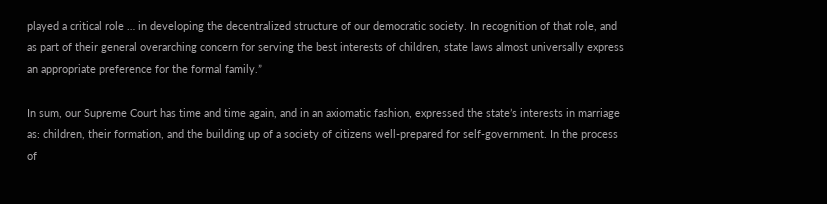played a critical role … in developing the decentralized structure of our democratic society. In recognition of that role, and as part of their general overarching concern for serving the best interests of children, state laws almost universally express an appropriate preference for the formal family.”

In sum, our Supreme Court has time and time again, and in an axiomatic fashion, expressed the state’s interests in marriage as: children, their formation, and the building up of a society of citizens well-prepared for self-government. In the process of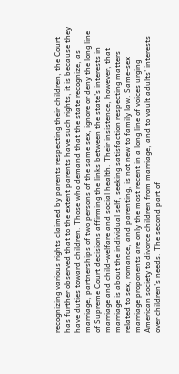recognizing various rights claimed by parents respecting their children, the Court has further observed that to the extent parents have such rights, it is because they have duties toward children. Those who demand that the state recognize, as marriage, partnerships of two persons of the same sex, ignore or deny the long line of Supreme Court decisions affirming the links between the state’s interests in marriage and child-welfare and social health. Their insistence, however, that marriage is about the individual self, seeking satisfaction respecting matters related to sex, romance, and parenting, is not new to family law. Same-sex marriage proponents are only the most recent in a long line of voices urging American society to divorce children from marriage, and to vault adults’ interests over children’s needs. The second part of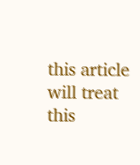this article will treat this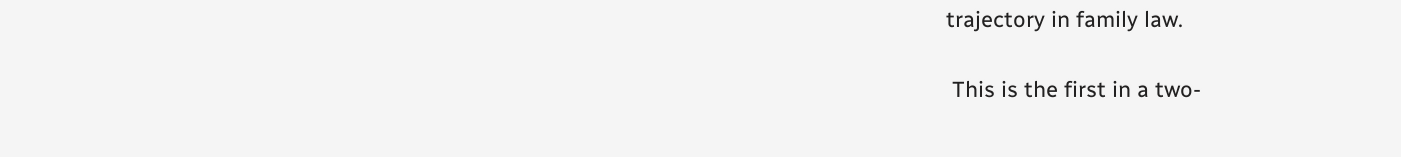trajectory in family law.

 This is the first in a two-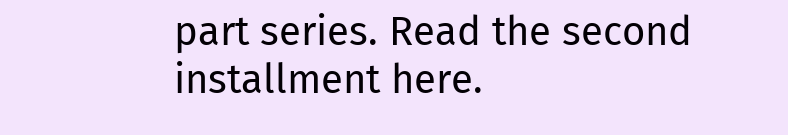part series. Read the second installment here.